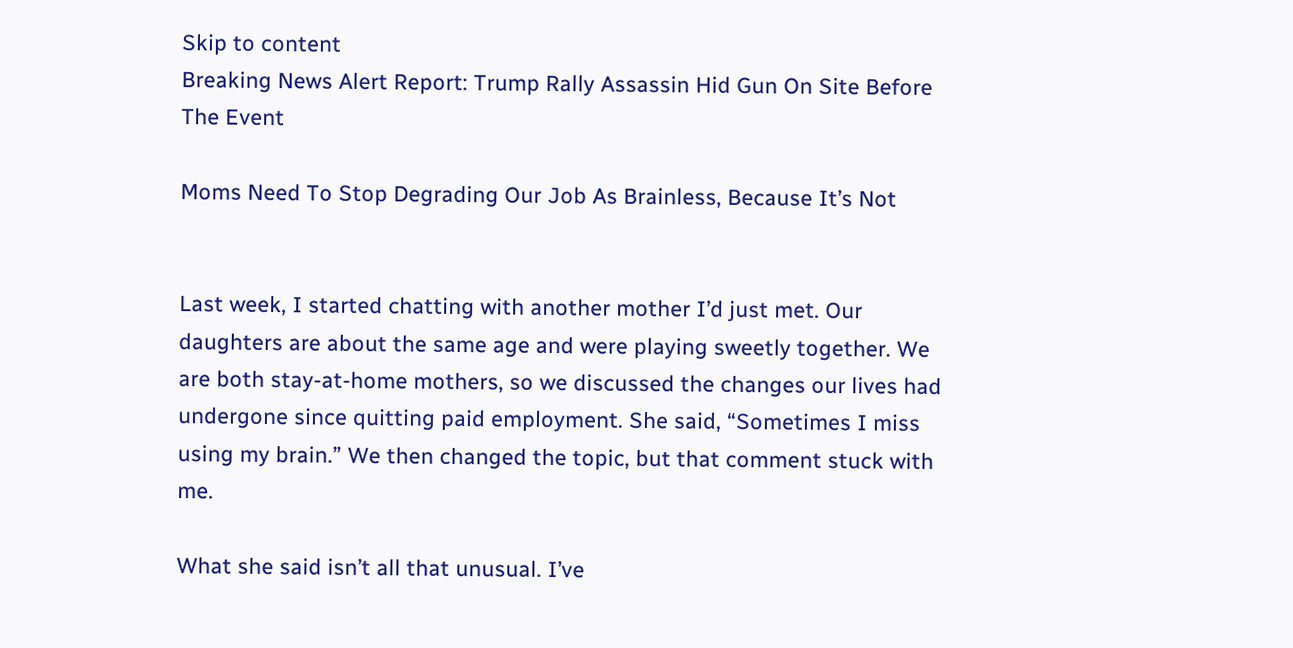Skip to content
Breaking News Alert Report: Trump Rally Assassin Hid Gun On Site Before The Event

Moms Need To Stop Degrading Our Job As Brainless, Because It’s Not


Last week, I started chatting with another mother I’d just met. Our daughters are about the same age and were playing sweetly together. We are both stay-at-home mothers, so we discussed the changes our lives had undergone since quitting paid employment. She said, “Sometimes I miss using my brain.” We then changed the topic, but that comment stuck with me.

What she said isn’t all that unusual. I’ve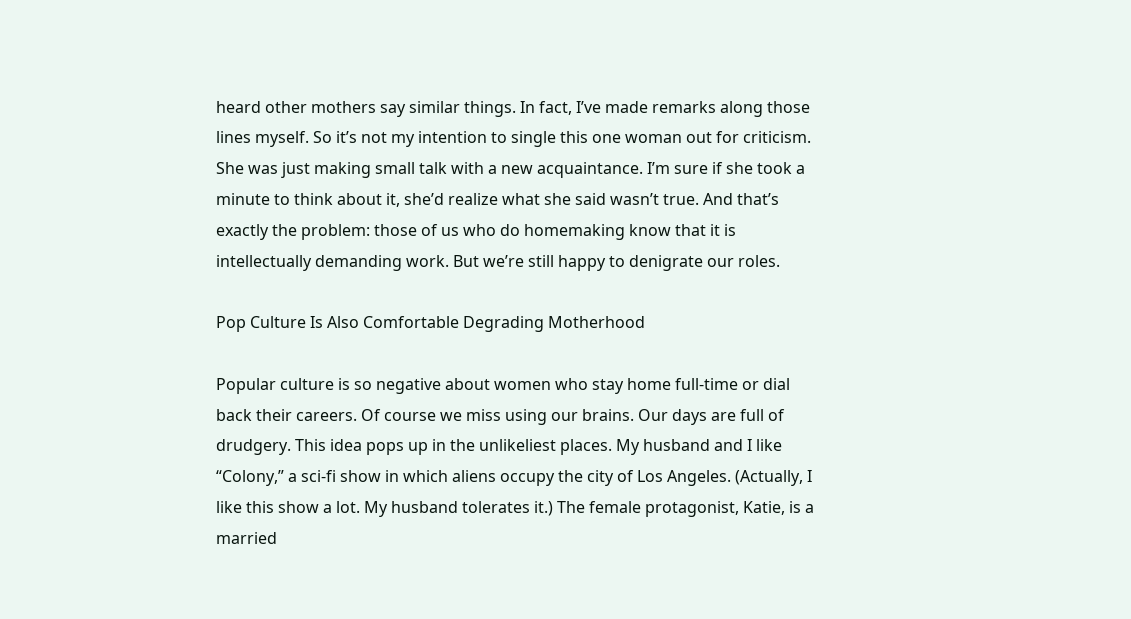heard other mothers say similar things. In fact, I’ve made remarks along those lines myself. So it’s not my intention to single this one woman out for criticism. She was just making small talk with a new acquaintance. I’m sure if she took a minute to think about it, she’d realize what she said wasn’t true. And that’s exactly the problem: those of us who do homemaking know that it is intellectually demanding work. But we’re still happy to denigrate our roles.

Pop Culture Is Also Comfortable Degrading Motherhood

Popular culture is so negative about women who stay home full-time or dial back their careers. Of course we miss using our brains. Our days are full of drudgery. This idea pops up in the unlikeliest places. My husband and I like “Colony,” a sci-fi show in which aliens occupy the city of Los Angeles. (Actually, I like this show a lot. My husband tolerates it.) The female protagonist, Katie, is a married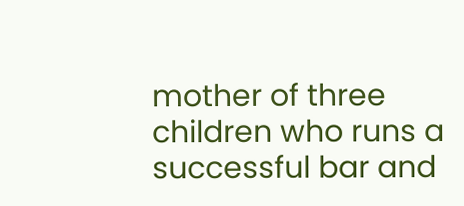mother of three children who runs a successful bar and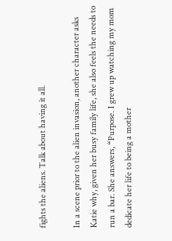fights the aliens. Talk about having it all.

In a scene prior to the alien invasion, another character asks Katie why, given her busy family life, she also feels the needs to run a bar. She answers, “Purpose. I grew up watching my mom dedicate her life to being a mother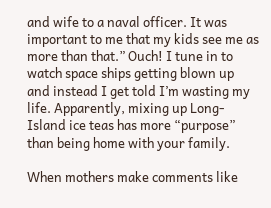and wife to a naval officer. It was important to me that my kids see me as more than that.” Ouch! I tune in to watch space ships getting blown up and instead I get told I’m wasting my life. Apparently, mixing up Long-Island ice teas has more “purpose” than being home with your family.

When mothers make comments like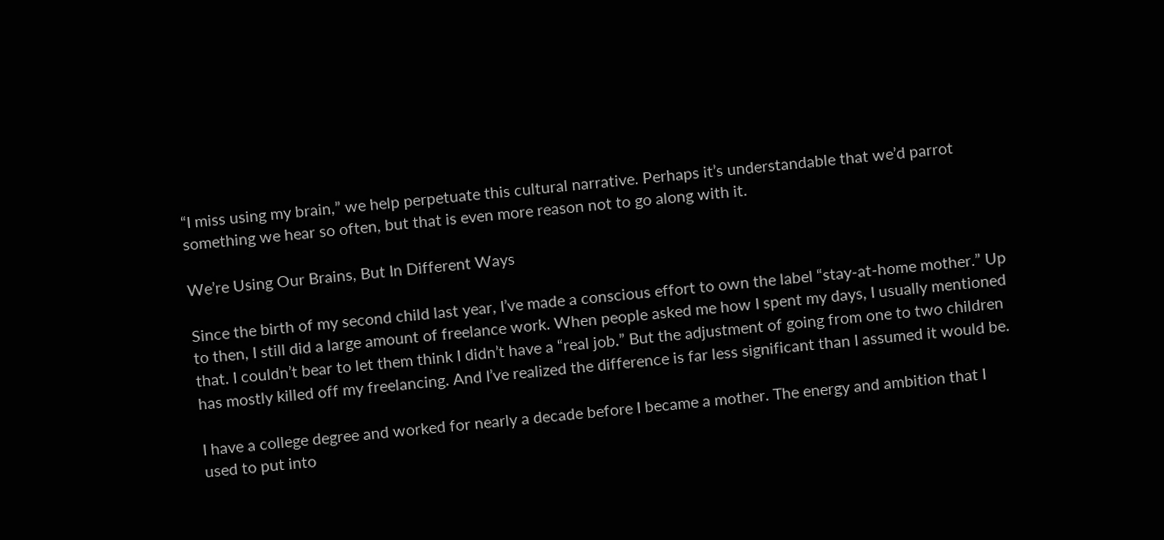“I miss using my brain,” we help perpetuate this cultural narrative. Perhaps it’s understandable that we’d parrot something we hear so often, but that is even more reason not to go along with it.

We’re Using Our Brains, But In Different Ways

Since the birth of my second child last year, I’ve made a conscious effort to own the label “stay-at-home mother.” Up to then, I still did a large amount of freelance work. When people asked me how I spent my days, I usually mentioned that. I couldn’t bear to let them think I didn’t have a “real job.” But the adjustment of going from one to two children has mostly killed off my freelancing. And I’ve realized the difference is far less significant than I assumed it would be.

I have a college degree and worked for nearly a decade before I became a mother. The energy and ambition that I used to put into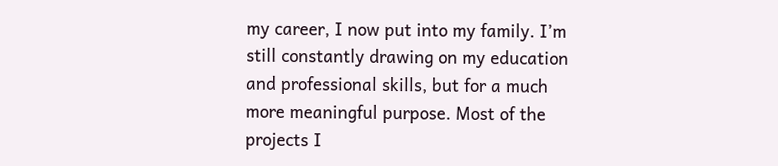my career, I now put into my family. I’m still constantly drawing on my education and professional skills, but for a much more meaningful purpose. Most of the projects I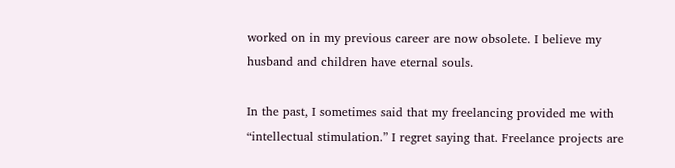worked on in my previous career are now obsolete. I believe my husband and children have eternal souls.

In the past, I sometimes said that my freelancing provided me with “intellectual stimulation.” I regret saying that. Freelance projects are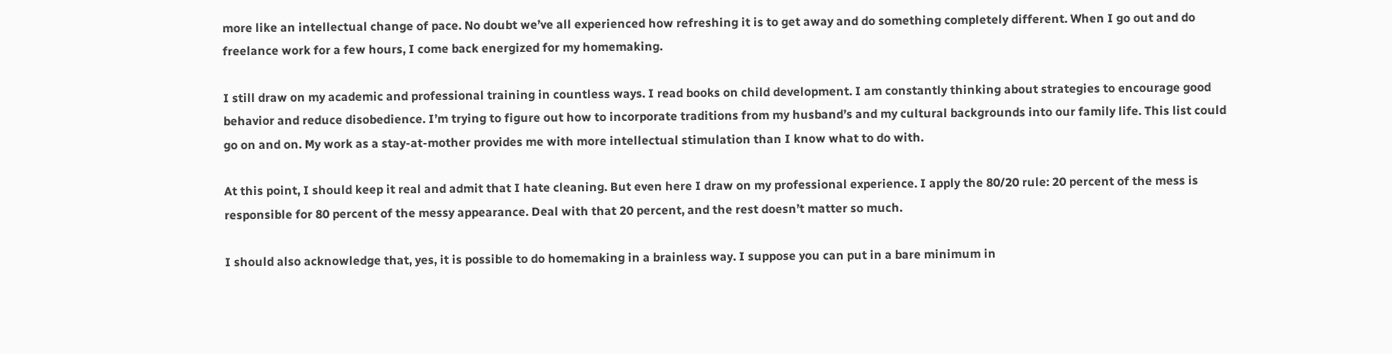more like an intellectual change of pace. No doubt we’ve all experienced how refreshing it is to get away and do something completely different. When I go out and do freelance work for a few hours, I come back energized for my homemaking.

I still draw on my academic and professional training in countless ways. I read books on child development. I am constantly thinking about strategies to encourage good behavior and reduce disobedience. I’m trying to figure out how to incorporate traditions from my husband’s and my cultural backgrounds into our family life. This list could go on and on. My work as a stay-at-mother provides me with more intellectual stimulation than I know what to do with.

At this point, I should keep it real and admit that I hate cleaning. But even here I draw on my professional experience. I apply the 80/20 rule: 20 percent of the mess is responsible for 80 percent of the messy appearance. Deal with that 20 percent, and the rest doesn’t matter so much.

I should also acknowledge that, yes, it is possible to do homemaking in a brainless way. I suppose you can put in a bare minimum in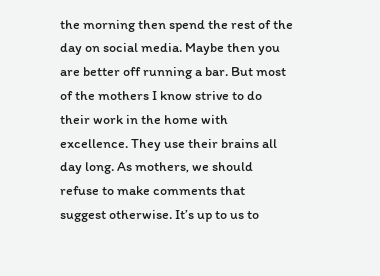the morning then spend the rest of the day on social media. Maybe then you are better off running a bar. But most of the mothers I know strive to do their work in the home with excellence. They use their brains all day long. As mothers, we should refuse to make comments that suggest otherwise. It’s up to us to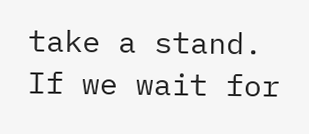take a stand. If we wait for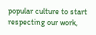popular culture to start respecting our work,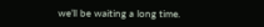we’ll be waiting a long time.